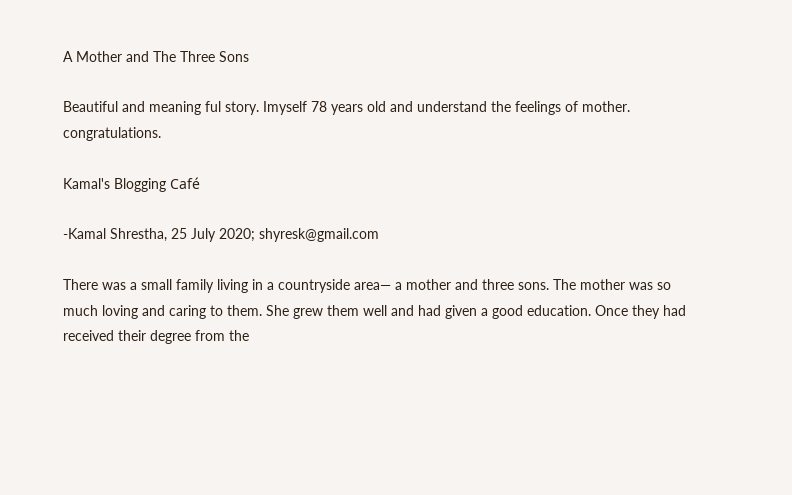A Mother and The Three Sons

Beautiful and meaning ful story. Imyself 78 years old and understand the feelings of mother. congratulations.

Kamal's Blogging Café

-Kamal Shrestha, 25 July 2020; shyresk@gmail.com

There was a small family living in a countryside area— a mother and three sons. The mother was so much loving and caring to them. She grew them well and had given a good education. Once they had received their degree from the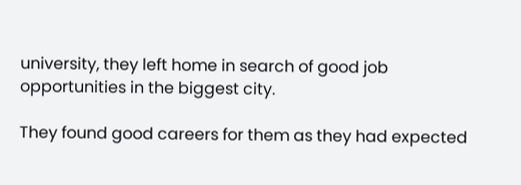university, they left home in search of good job opportunities in the biggest city.

They found good careers for them as they had expected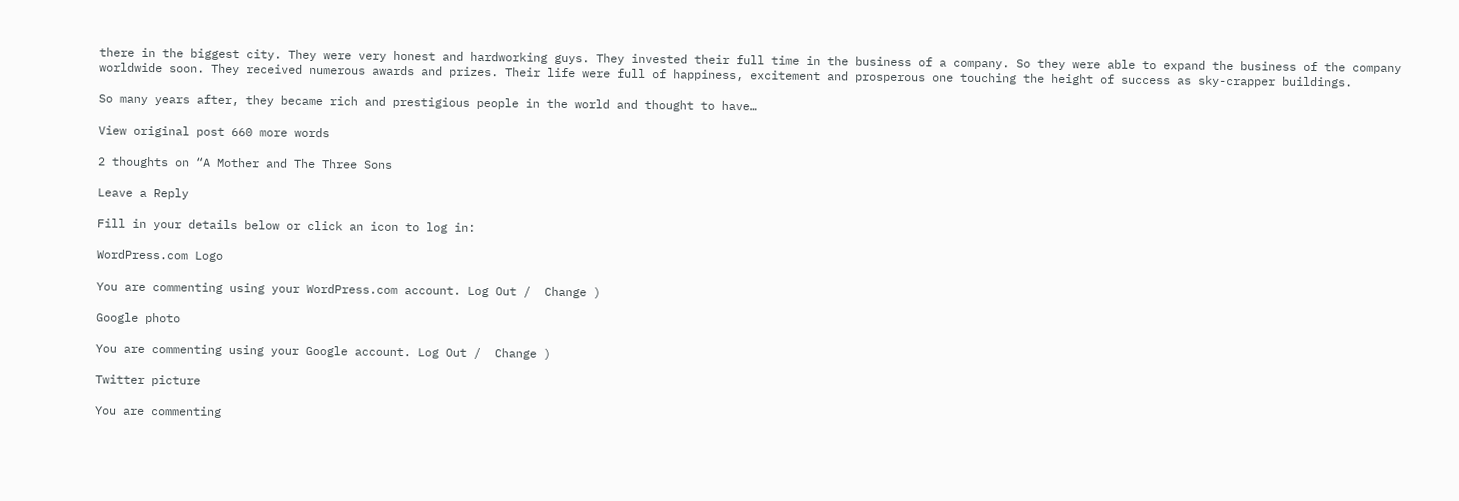there in the biggest city. They were very honest and hardworking guys. They invested their full time in the business of a company. So they were able to expand the business of the company worldwide soon. They received numerous awards and prizes. Their life were full of happiness, excitement and prosperous one touching the height of success as sky-crapper buildings.

So many years after, they became rich and prestigious people in the world and thought to have…

View original post 660 more words

2 thoughts on “A Mother and The Three Sons

Leave a Reply

Fill in your details below or click an icon to log in:

WordPress.com Logo

You are commenting using your WordPress.com account. Log Out /  Change )

Google photo

You are commenting using your Google account. Log Out /  Change )

Twitter picture

You are commenting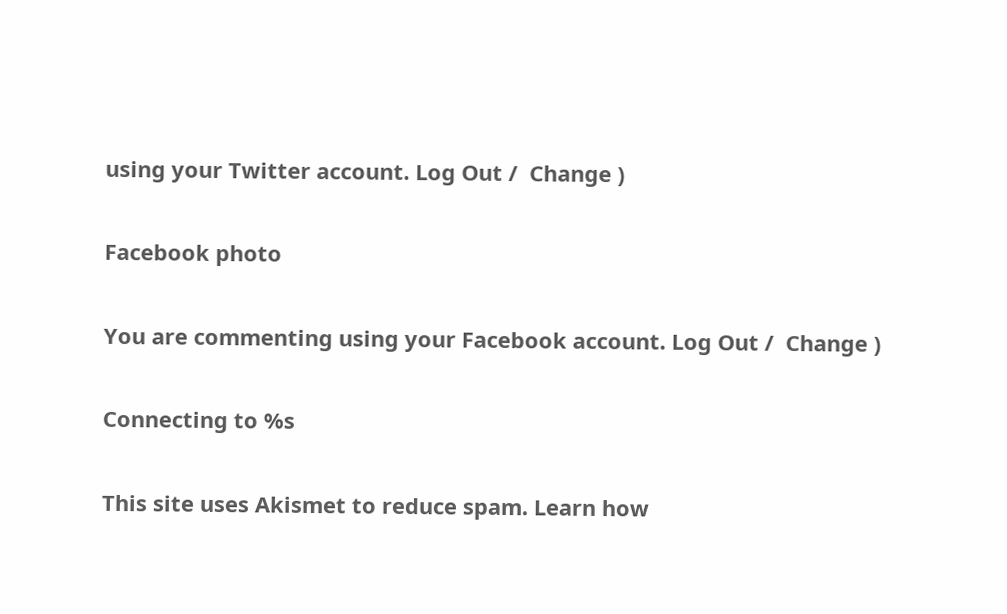using your Twitter account. Log Out /  Change )

Facebook photo

You are commenting using your Facebook account. Log Out /  Change )

Connecting to %s

This site uses Akismet to reduce spam. Learn how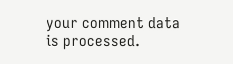your comment data is processed.